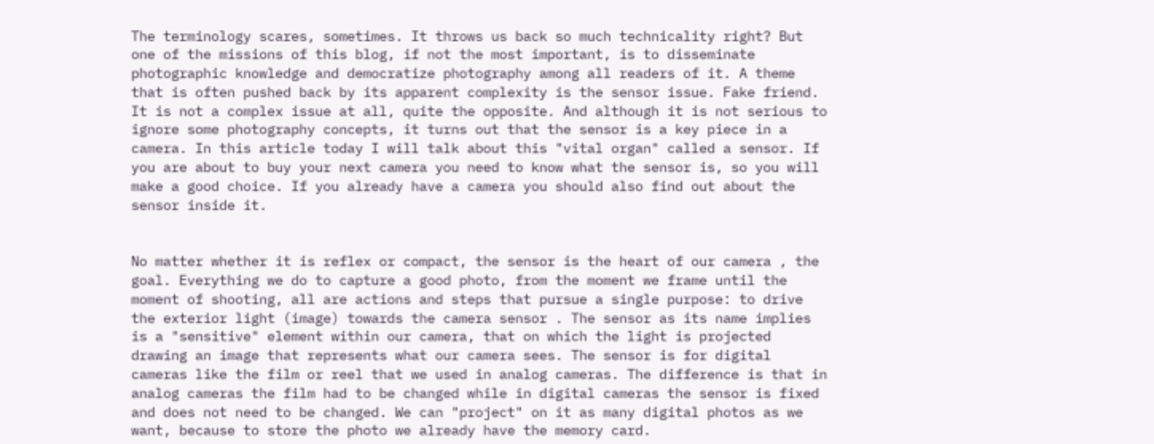The terminology scares, sometimes. It throws us back so much technicality right? But one of the missions of this blog, if not the most important, is to disseminate photographic knowledge and democratize photography among all readers of it. A theme that is often pushed back by its apparent complexity is the sensor issue. Fake friend. It is not a complex issue at all, quite the opposite. And although it is not serious to ignore some photography concepts, it turns out that the sensor is a key piece in a camera. In this article today I will talk about this "vital organ" called a sensor. If you are about to buy your next camera you need to know what the sensor is, so you will make a good choice. If you already have a camera you should also find out about the sensor inside it.


No matter whether it is reflex or compact, the sensor is the heart of our camera , the goal. Everything we do to capture a good photo, from the moment we frame until the moment of shooting, all are actions and steps that pursue a single purpose: to drive the exterior light (image) towards the camera sensor . The sensor as its name implies is a "sensitive" element within our camera, that on which the light is projected drawing an image that represents what our camera sees. The sensor is for digital cameras like the film or reel that we used in analog cameras. The difference is that in analog cameras the film had to be changed while in digital cameras the sensor is fixed and does not need to be changed. We can "project" on it as many digital photos as we want, because to store the photo we already have the memory card.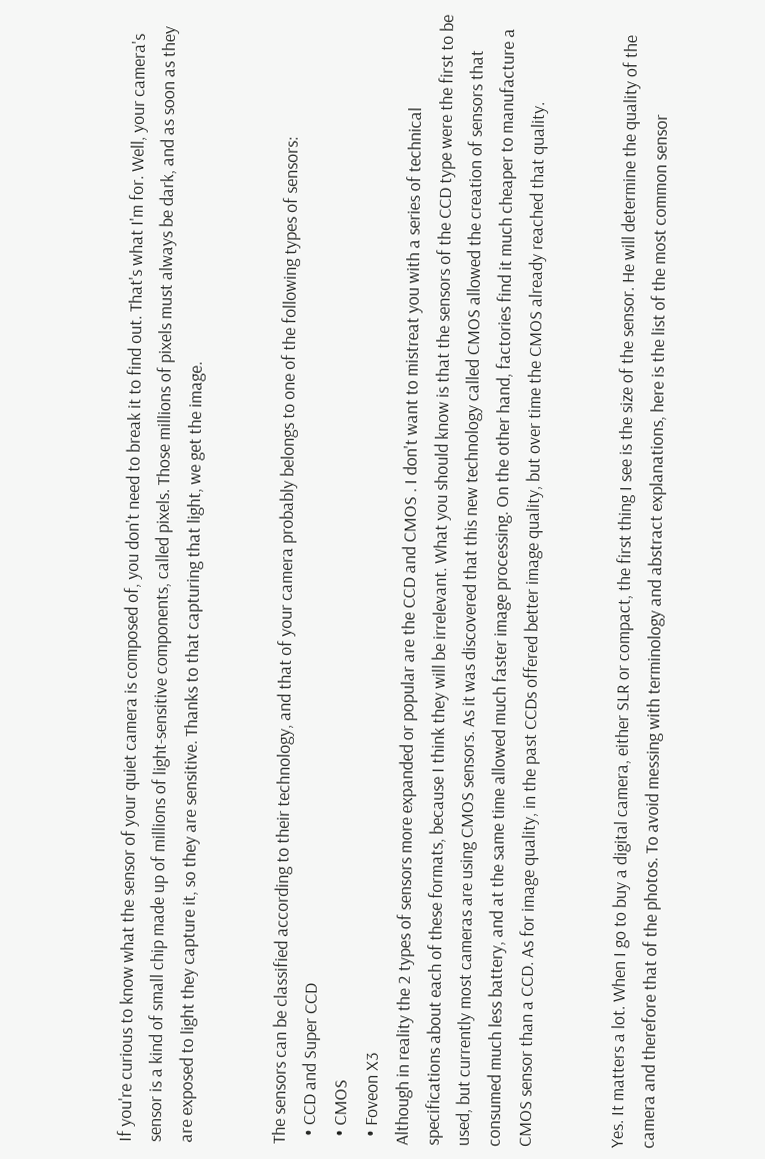If you're curious to know what the sensor of your quiet camera is composed of, you don't need to break it to find out. That's what I'm for. Well, your camera's sensor is a kind of small chip made up of millions of light-sensitive components, called pixels. Those millions of pixels must always be dark, and as soon as they are exposed to light they capture it, so they are sensitive. Thanks to that capturing that light, we get the image.


The sensors can be classified according to their technology, and that of your camera probably belongs to one of the following types of sensors:
  • CCD and Super CCD
  • CMOS
  • Foveon X3
Although in reality the 2 types of sensors more expanded or popular are the CCD and CMOS . I don't want to mistreat you with a series of technical specifications about each of these formats, because I think they will be irrelevant. What you should know is that the sensors of the CCD type were the first to be used, but currently most cameras are using CMOS sensors. As it was discovered that this new technology called CMOS allowed the creation of sensors that consumed much less battery, and at the same time allowed much faster image processing. On the other hand, factories find it much cheaper to manufacture a CMOS sensor than a CCD. As for image quality, in the past CCDs offered better image quality, but over time the CMOS already reached that quality.


Yes. It matters a lot. When I go to buy a digital camera, either SLR or compact, the first thing I see is the size of the sensor. He will determine the quality of the camera and therefore that of the photos. To avoid messing with terminology and abstract explanations, here is the list of the most common sensor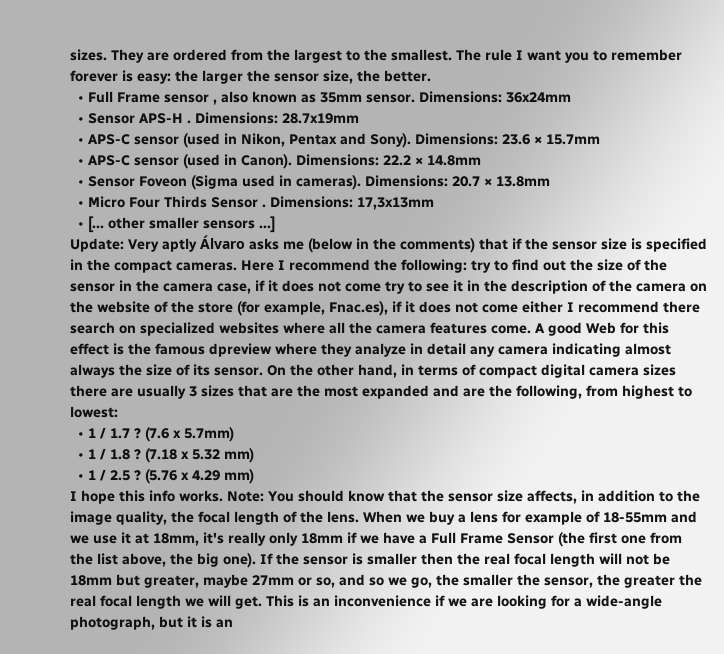sizes. They are ordered from the largest to the smallest. The rule I want you to remember forever is easy: the larger the sensor size, the better.
  • Full Frame sensor , also known as 35mm sensor. Dimensions: 36x24mm
  • Sensor APS-H . Dimensions: 28.7x19mm
  • APS-C sensor (used in Nikon, Pentax and Sony). Dimensions: 23.6 × 15.7mm
  • APS-C sensor (used in Canon). Dimensions: 22.2 × 14.8mm
  • Sensor Foveon (Sigma used in cameras). Dimensions: 20.7 × 13.8mm
  • Micro Four Thirds Sensor . Dimensions: 17,3x13mm
  • [... other smaller sensors ...]
Update: Very aptly Álvaro asks me (below in the comments) that if the sensor size is specified in the compact cameras. Here I recommend the following: try to find out the size of the sensor in the camera case, if it does not come try to see it in the description of the camera on the website of the store (for example, Fnac.es), if it does not come either I recommend there search on specialized websites where all the camera features come. A good Web for this effect is the famous dpreview where they analyze in detail any camera indicating almost always the size of its sensor. On the other hand, in terms of compact digital camera sizes there are usually 3 sizes that are the most expanded and are the following, from highest to lowest:
  • 1 / 1.7 ? (7.6 x 5.7mm)
  • 1 / 1.8 ? (7.18 x 5.32 mm)
  • 1 / 2.5 ? (5.76 x 4.29 mm)
I hope this info works. Note: You should know that the sensor size affects, in addition to the image quality, the focal length of the lens. When we buy a lens for example of 18-55mm and we use it at 18mm, it's really only 18mm if we have a Full Frame Sensor (the first one from the list above, the big one). If the sensor is smaller then the real focal length will not be 18mm but greater, maybe 27mm or so, and so we go, the smaller the sensor, the greater the real focal length we will get. This is an inconvenience if we are looking for a wide-angle photograph, but it is an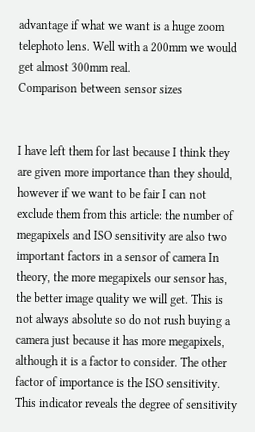advantage if what we want is a huge zoom telephoto lens. Well with a 200mm we would get almost 300mm real.
Comparison between sensor sizes


I have left them for last because I think they are given more importance than they should, however if we want to be fair I can not exclude them from this article: the number of megapixels and ISO sensitivity are also two important factors in a sensor of camera In theory, the more megapixels our sensor has, the better image quality we will get. This is not always absolute so do not rush buying a camera just because it has more megapixels, although it is a factor to consider. The other factor of importance is the ISO sensitivity. This indicator reveals the degree of sensitivity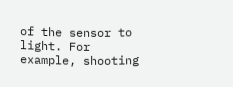of the sensor to light. For example, shooting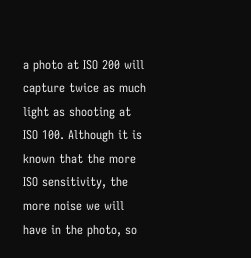a photo at ISO 200 will capture twice as much light as shooting at ISO 100. Although it is known that the more ISO sensitivity, the more noise we will have in the photo, so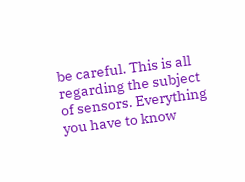be careful. This is all regarding the subject of sensors. Everything you have to know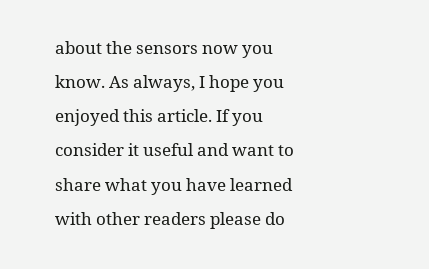about the sensors now you know. As always, I hope you enjoyed this article. If you consider it useful and want to share what you have learned with other readers please do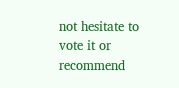not hesitate to vote it or recommend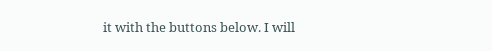it with the buttons below. I will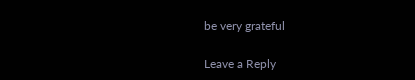be very grateful

Leave a Reply